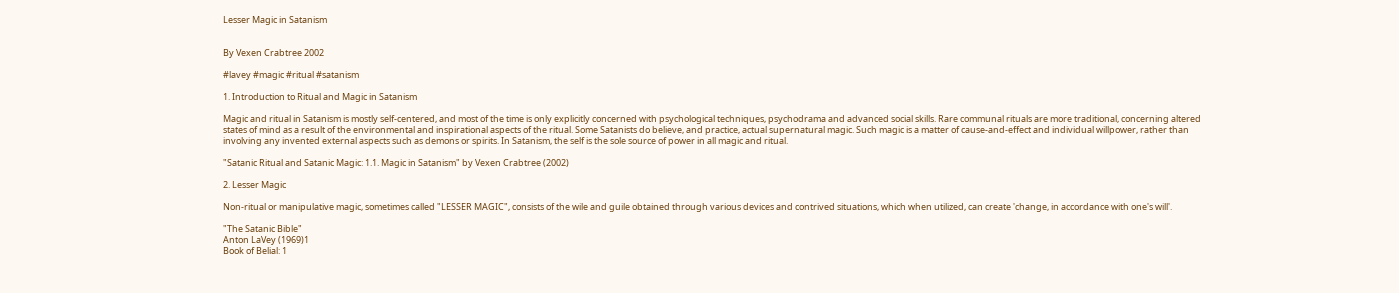Lesser Magic in Satanism


By Vexen Crabtree 2002

#lavey #magic #ritual #satanism

1. Introduction to Ritual and Magic in Satanism

Magic and ritual in Satanism is mostly self-centered, and most of the time is only explicitly concerned with psychological techniques, psychodrama and advanced social skills. Rare communal rituals are more traditional, concerning altered states of mind as a result of the environmental and inspirational aspects of the ritual. Some Satanists do believe, and practice, actual supernatural magic. Such magic is a matter of cause-and-effect and individual willpower, rather than involving any invented external aspects such as demons or spirits. In Satanism, the self is the sole source of power in all magic and ritual.

"Satanic Ritual and Satanic Magic: 1.1. Magic in Satanism" by Vexen Crabtree (2002)

2. Lesser Magic

Non-ritual or manipulative magic, sometimes called "LESSER MAGIC", consists of the wile and guile obtained through various devices and contrived situations, which when utilized, can create 'change, in accordance with one's will'.

"The Satanic Bible"
Anton LaVey (1969)1
Book of Belial: 1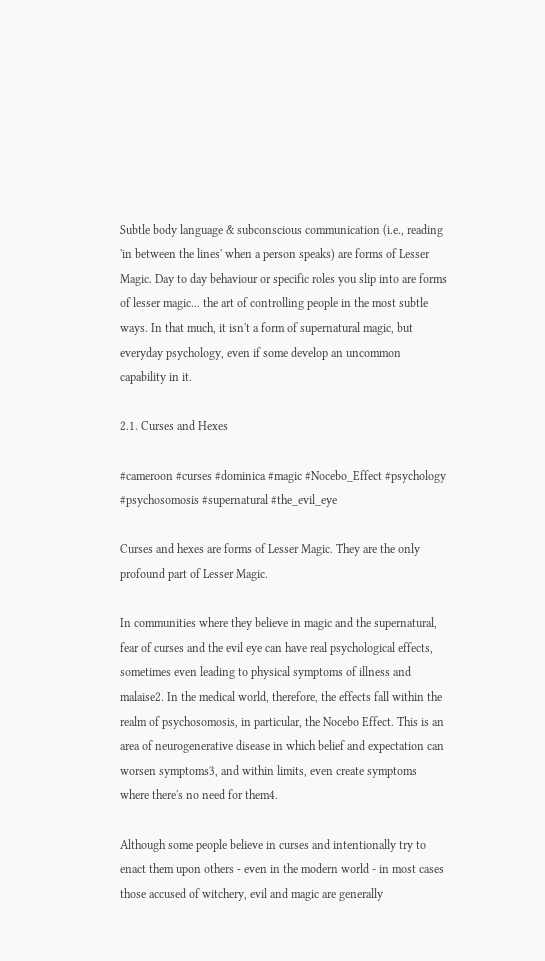Subtle body language & subconscious communication (i.e., reading 'in between the lines' when a person speaks) are forms of Lesser Magic. Day to day behaviour or specific roles you slip into are forms of lesser magic... the art of controlling people in the most subtle ways. In that much, it isn't a form of supernatural magic, but everyday psychology, even if some develop an uncommon capability in it.

2.1. Curses and Hexes

#cameroon #curses #dominica #magic #Nocebo_Effect #psychology #psychosomosis #supernatural #the_evil_eye

Curses and hexes are forms of Lesser Magic. They are the only profound part of Lesser Magic.

In communities where they believe in magic and the supernatural, fear of curses and the evil eye can have real psychological effects, sometimes even leading to physical symptoms of illness and malaise2. In the medical world, therefore, the effects fall within the realm of psychosomosis, in particular, the Nocebo Effect. This is an area of neurogenerative disease in which belief and expectation can worsen symptoms3, and within limits, even create symptoms where there's no need for them4.

Although some people believe in curses and intentionally try to enact them upon others - even in the modern world - in most cases those accused of witchery, evil and magic are generally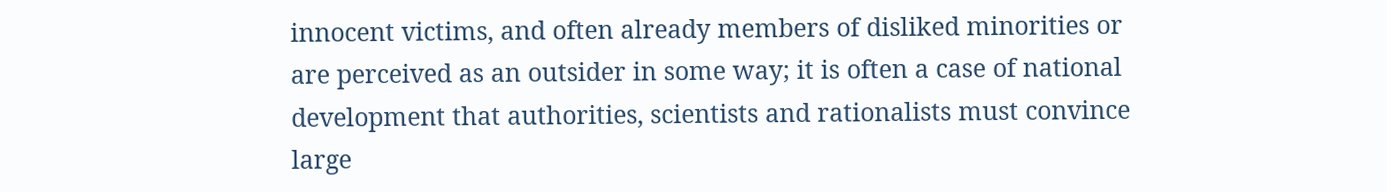innocent victims, and often already members of disliked minorities or are perceived as an outsider in some way; it is often a case of national development that authorities, scientists and rationalists must convince large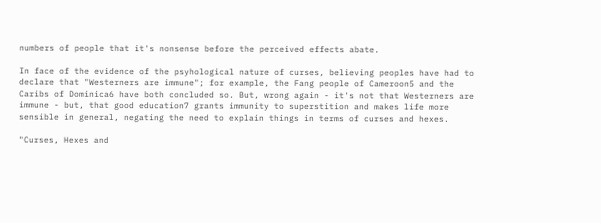numbers of people that it's nonsense before the perceived effects abate.

In face of the evidence of the psyhological nature of curses, believing peoples have had to declare that "Westerners are immune"; for example, the Fang people of Cameroon5 and the Caribs of Dominica6 have both concluded so. But, wrong again - it's not that Westerners are immune - but, that good education7 grants immunity to superstition and makes life more sensible in general, negating the need to explain things in terms of curses and hexes.

"Curses, Hexes and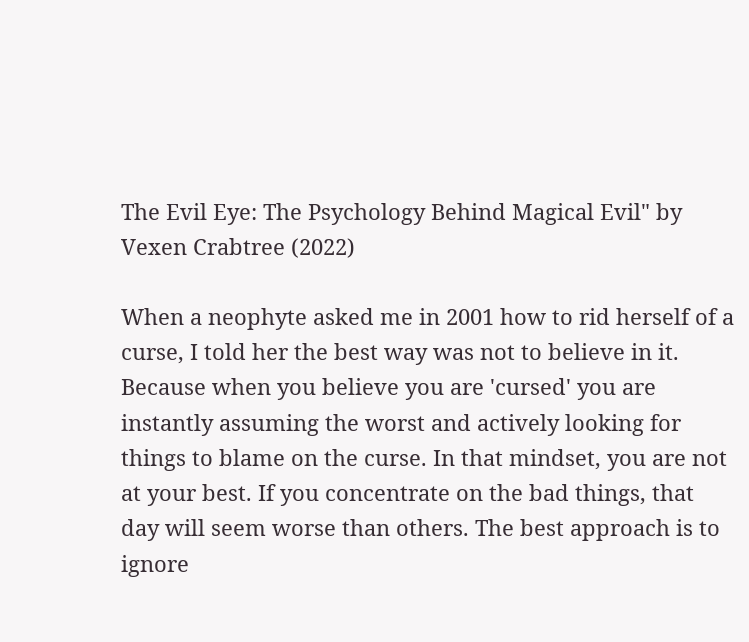The Evil Eye: The Psychology Behind Magical Evil" by Vexen Crabtree (2022)

When a neophyte asked me in 2001 how to rid herself of a curse, I told her the best way was not to believe in it. Because when you believe you are 'cursed' you are instantly assuming the worst and actively looking for things to blame on the curse. In that mindset, you are not at your best. If you concentrate on the bad things, that day will seem worse than others. The best approach is to ignore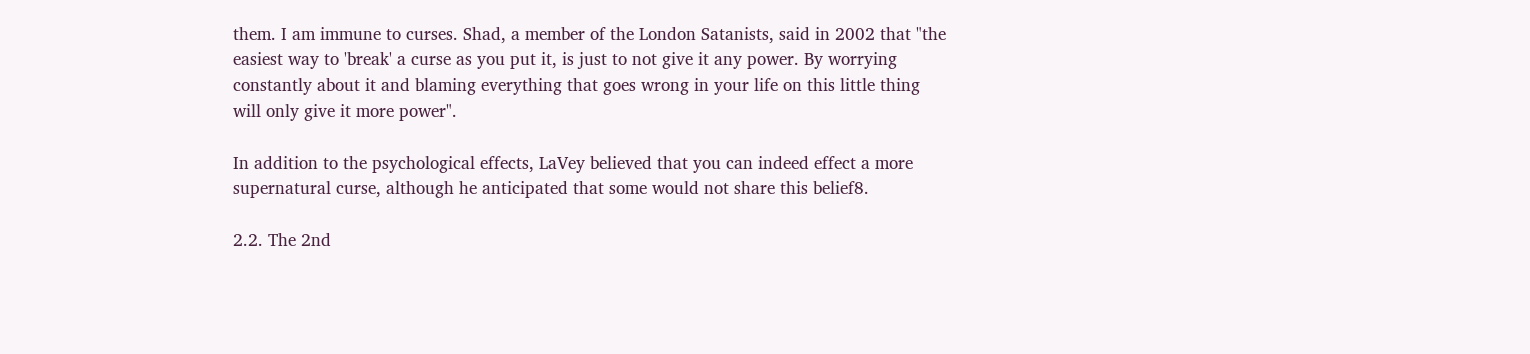them. I am immune to curses. Shad, a member of the London Satanists, said in 2002 that "the easiest way to 'break' a curse as you put it, is just to not give it any power. By worrying constantly about it and blaming everything that goes wrong in your life on this little thing will only give it more power".

In addition to the psychological effects, LaVey believed that you can indeed effect a more supernatural curse, although he anticipated that some would not share this belief8.

2.2. The 2nd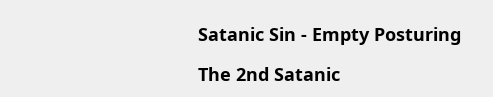Satanic Sin - Empty Posturing

The 2nd Satanic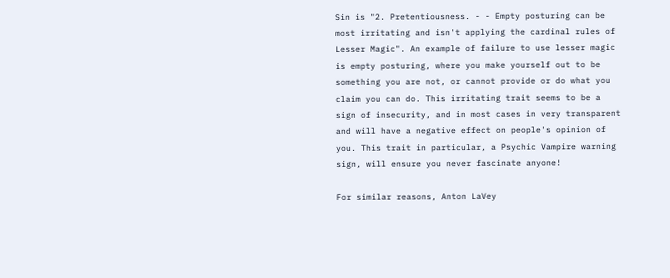Sin is "2. Pretentiousness. - - Empty posturing can be most irritating and isn't applying the cardinal rules of Lesser Magic". An example of failure to use lesser magic is empty posturing, where you make yourself out to be something you are not, or cannot provide or do what you claim you can do. This irritating trait seems to be a sign of insecurity, and in most cases in very transparent and will have a negative effect on people's opinion of you. This trait in particular, a Psychic Vampire warning sign, will ensure you never fascinate anyone!

For similar reasons, Anton LaVey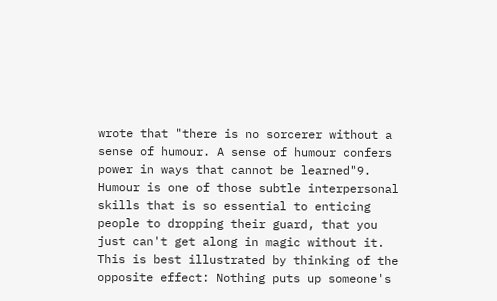wrote that "there is no sorcerer without a sense of humour. A sense of humour confers power in ways that cannot be learned"9. Humour is one of those subtle interpersonal skills that is so essential to enticing people to dropping their guard, that you just can't get along in magic without it. This is best illustrated by thinking of the opposite effect: Nothing puts up someone's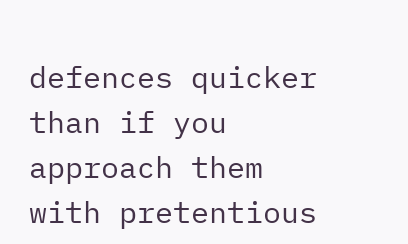defences quicker than if you approach them with pretentious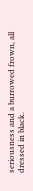seriousness and a burrowed frown, all dressed in black.